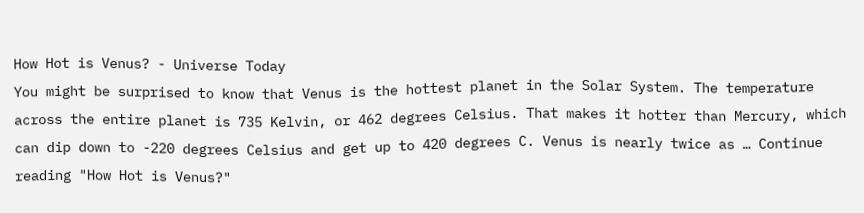How Hot is Venus? - Universe Today
You might be surprised to know that Venus is the hottest planet in the Solar System. The temperature across the entire planet is 735 Kelvin, or 462 degrees Celsius. That makes it hotter than Mercury, which can dip down to -220 degrees Celsius and get up to 420 degrees C. Venus is nearly twice as … Continue reading "How Hot is Venus?"